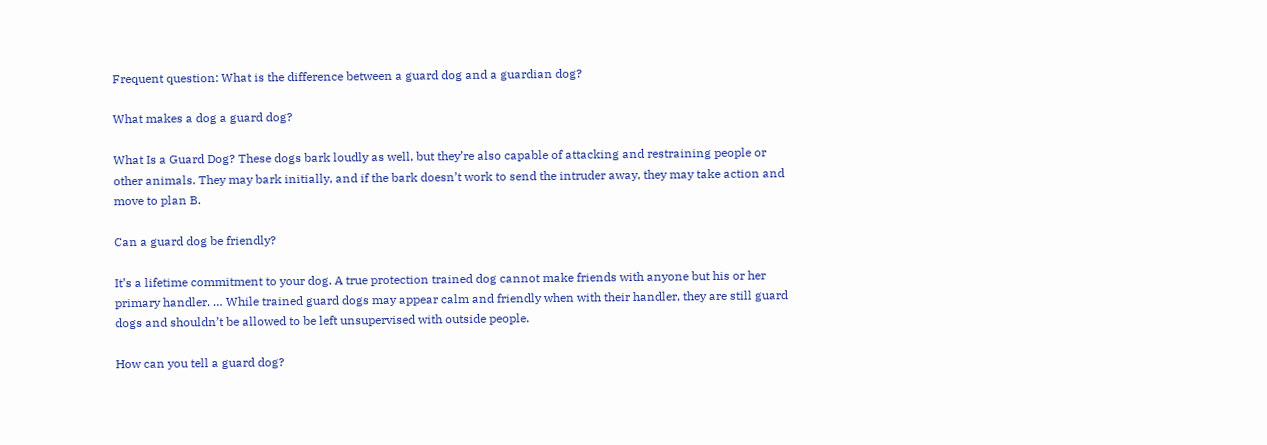Frequent question: What is the difference between a guard dog and a guardian dog?

What makes a dog a guard dog?

What Is a Guard Dog? These dogs bark loudly as well, but they’re also capable of attacking and restraining people or other animals. They may bark initially, and if the bark doesn’t work to send the intruder away, they may take action and move to plan B.

Can a guard dog be friendly?

It’s a lifetime commitment to your dog. A true protection trained dog cannot make friends with anyone but his or her primary handler. … While trained guard dogs may appear calm and friendly when with their handler, they are still guard dogs and shouldn’t be allowed to be left unsupervised with outside people.

How can you tell a guard dog?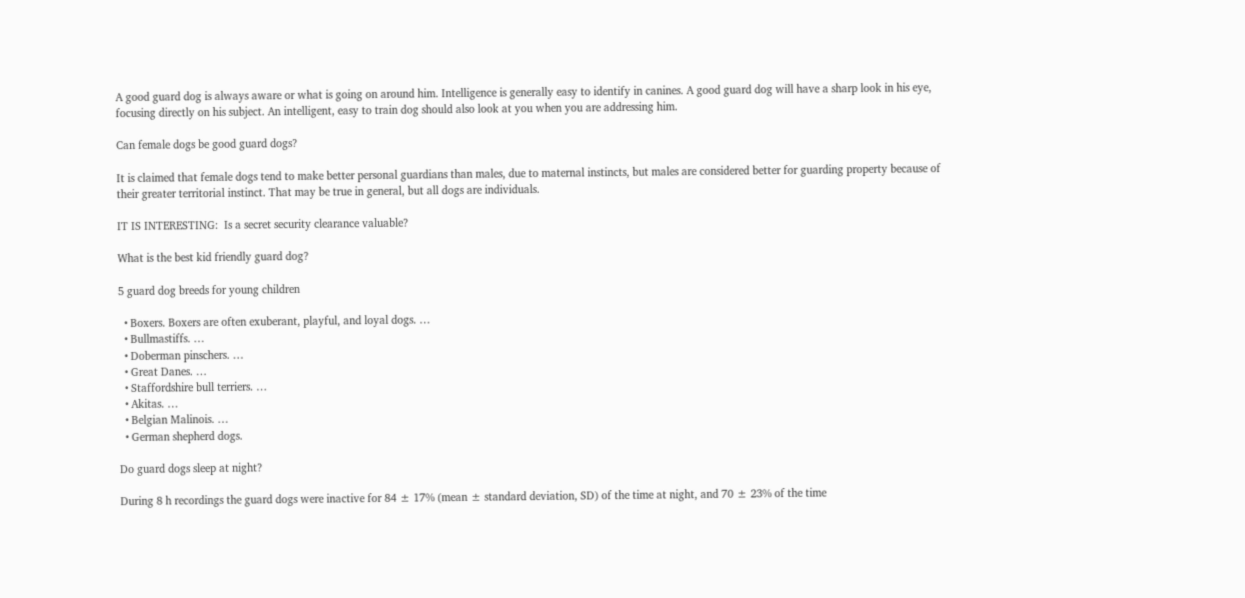A good guard dog is always aware or what is going on around him. Intelligence is generally easy to identify in canines. A good guard dog will have a sharp look in his eye, focusing directly on his subject. An intelligent, easy to train dog should also look at you when you are addressing him.

Can female dogs be good guard dogs?

It is claimed that female dogs tend to make better personal guardians than males, due to maternal instincts, but males are considered better for guarding property because of their greater territorial instinct. That may be true in general, but all dogs are individuals.

IT IS INTERESTING:  Is a secret security clearance valuable?

What is the best kid friendly guard dog?

5 guard dog breeds for young children

  • Boxers. Boxers are often exuberant, playful, and loyal dogs. …
  • Bullmastiffs. …
  • Doberman pinschers. …
  • Great Danes. …
  • Staffordshire bull terriers. …
  • Akitas. …
  • Belgian Malinois. …
  • German shepherd dogs.

Do guard dogs sleep at night?

During 8 h recordings the guard dogs were inactive for 84 ± 17% (mean ± standard deviation, SD) of the time at night, and 70 ± 23% of the time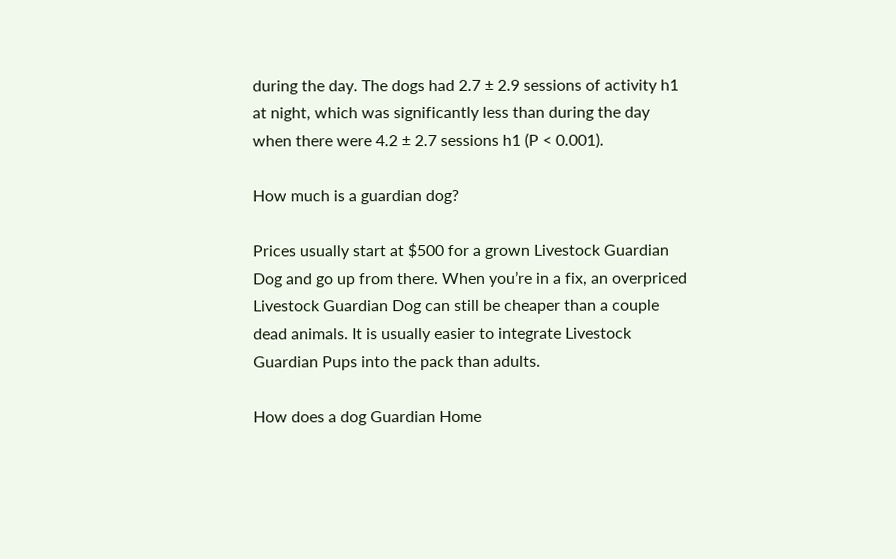during the day. The dogs had 2.7 ± 2.9 sessions of activity h1 at night, which was significantly less than during the day when there were 4.2 ± 2.7 sessions h1 (P < 0.001).

How much is a guardian dog?

Prices usually start at $500 for a grown Livestock Guardian Dog and go up from there. When you’re in a fix, an overpriced Livestock Guardian Dog can still be cheaper than a couple dead animals. It is usually easier to integrate Livestock Guardian Pups into the pack than adults.

How does a dog Guardian Home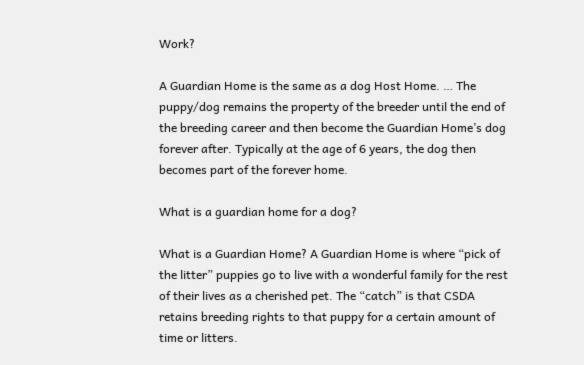Work?

A Guardian Home is the same as a dog Host Home. … The puppy/dog remains the property of the breeder until the end of the breeding career and then become the Guardian Home’s dog forever after. Typically at the age of 6 years, the dog then becomes part of the forever home.

What is a guardian home for a dog?

What is a Guardian Home? A Guardian Home is where “pick of the litter” puppies go to live with a wonderful family for the rest of their lives as a cherished pet. The “catch” is that CSDA retains breeding rights to that puppy for a certain amount of time or litters.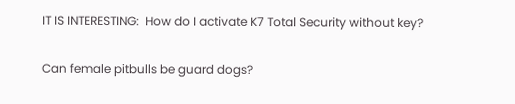IT IS INTERESTING:  How do I activate K7 Total Security without key?

Can female pitbulls be guard dogs?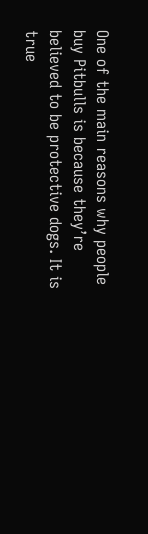One of the main reasons why people buy Pitbulls is because they’re believed to be protective dogs. It is true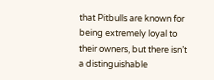that Pitbulls are known for being extremely loyal to their owners, but there isn’t a distinguishable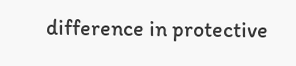difference in protective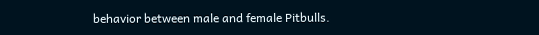behavior between male and female Pitbulls.